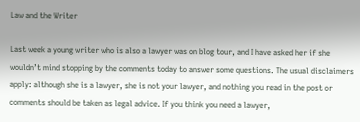Law and the Writer

Last week a young writer who is also a lawyer was on blog tour, and I have asked her if she wouldn’t mind stopping by the comments today to answer some questions. The usual disclaimers apply: although she is a lawyer, she is not your lawyer, and nothing you read in the post or comments should be taken as legal advice. If you think you need a lawyer,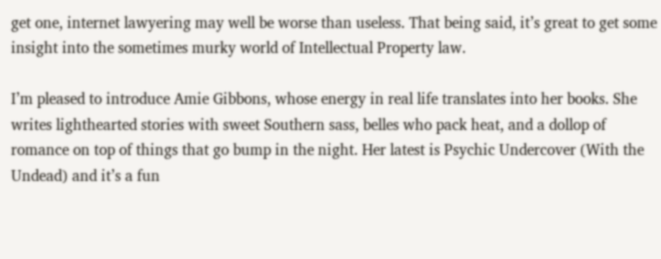get one, internet lawyering may well be worse than useless. That being said, it’s great to get some insight into the sometimes murky world of Intellectual Property law.

I’m pleased to introduce Amie Gibbons, whose energy in real life translates into her books. She writes lighthearted stories with sweet Southern sass, belles who pack heat, and a dollop of romance on top of things that go bump in the night. Her latest is Psychic Undercover (With the Undead) and it’s a fun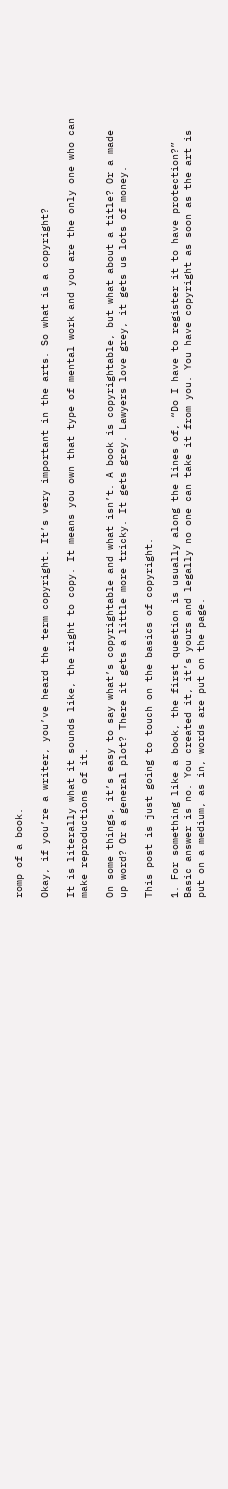romp of a book.

Okay, if you’re a writer, you’ve heard the term copyright. It’s very important in the arts. So what is a copyright?

It is literally what it sounds like, the right to copy. It means you own that type of mental work and you are the only one who can make reproductions of it.

On some things, it’s easy to say what’s copyrightable and what isn’t. A book is copyrightable, but what about a title? Or a made up word? Or a general plot? There it gets a little more tricky. It gets grey. Lawyers love grey, it gets us lots of money.

This post is just going to touch on the basics of copyright.

1. For something like a book, the first question is usually along the lines of, “Do I have to register it to have protection?” Basic answer is no. You created it, it’s yours and legally no one can take it from you. You have copyright as soon as the art is put on a medium, as in, words are put on the page.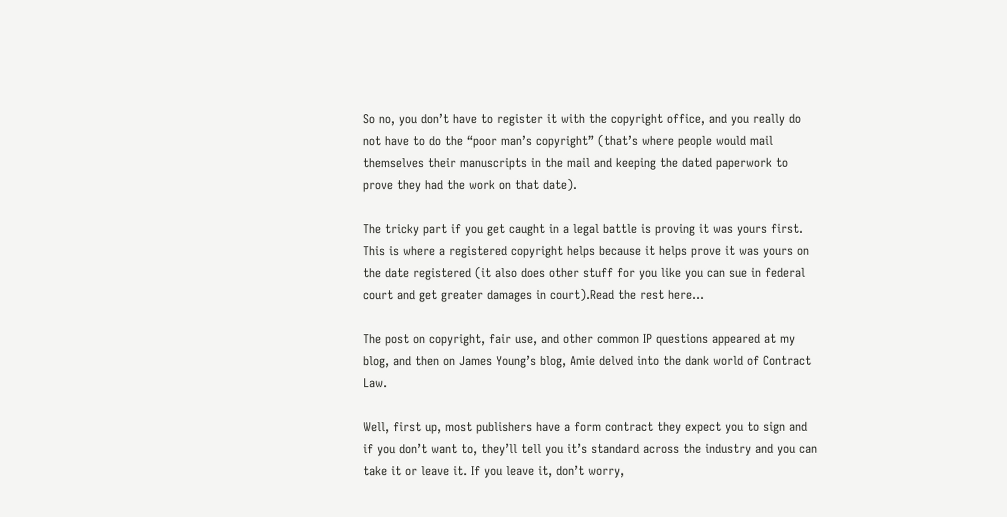So no, you don’t have to register it with the copyright office, and you really do not have to do the “poor man’s copyright” (that’s where people would mail themselves their manuscripts in the mail and keeping the dated paperwork to prove they had the work on that date).

The tricky part if you get caught in a legal battle is proving it was yours first. This is where a registered copyright helps because it helps prove it was yours on the date registered (it also does other stuff for you like you can sue in federal court and get greater damages in court).Read the rest here…

The post on copyright, fair use, and other common IP questions appeared at my blog, and then on James Young’s blog, Amie delved into the dank world of Contract Law.

Well, first up, most publishers have a form contract they expect you to sign and if you don’t want to, they’ll tell you it’s standard across the industry and you can take it or leave it. If you leave it, don’t worry,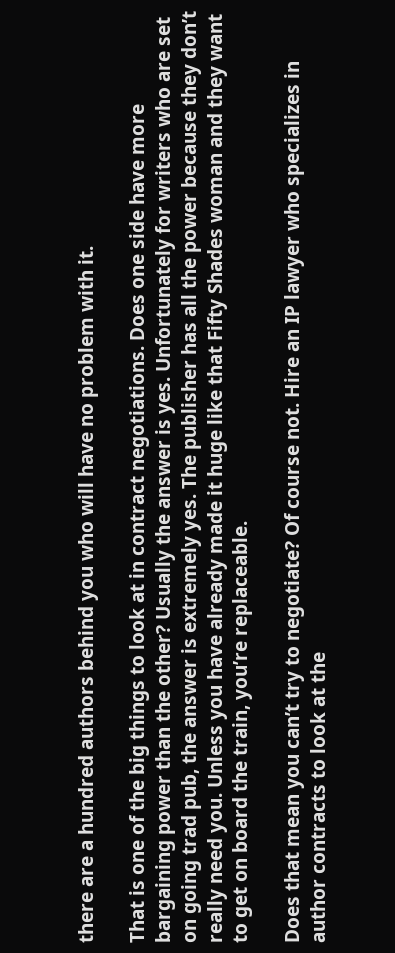there are a hundred authors behind you who will have no problem with it.

That is one of the big things to look at in contract negotiations. Does one side have more bargaining power than the other? Usually the answer is yes. Unfortunately for writers who are set on going trad pub, the answer is extremely yes. The publisher has all the power because they don’t really need you. Unless you have already made it huge like that Fifty Shades woman and they want to get on board the train, you’re replaceable.

Does that mean you can’t try to negotiate? Of course not. Hire an IP lawyer who specializes in author contracts to look at the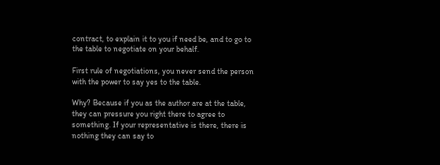contract, to explain it to you if need be, and to go to the table to negotiate on your behalf.

First rule of negotiations, you never send the person with the power to say yes to the table.

Why? Because if you as the author are at the table, they can pressure you right there to agree to something. If your representative is there, there is nothing they can say to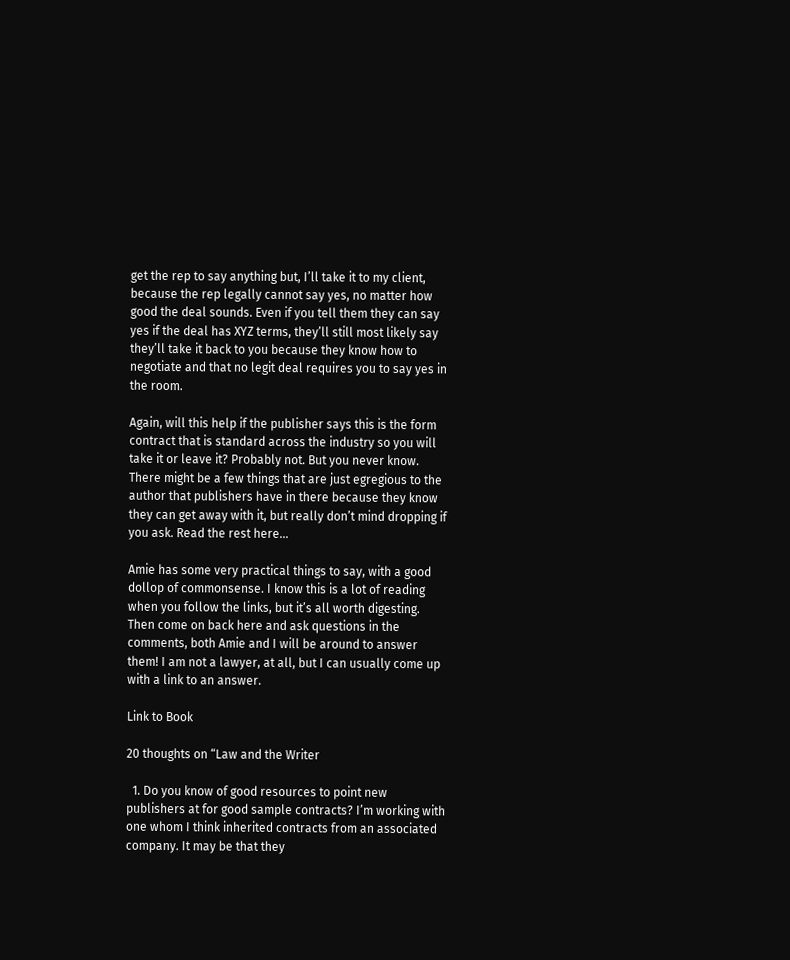get the rep to say anything but, I’ll take it to my client, because the rep legally cannot say yes, no matter how good the deal sounds. Even if you tell them they can say yes if the deal has XYZ terms, they’ll still most likely say they’ll take it back to you because they know how to negotiate and that no legit deal requires you to say yes in the room.

Again, will this help if the publisher says this is the form contract that is standard across the industry so you will take it or leave it? Probably not. But you never know. There might be a few things that are just egregious to the author that publishers have in there because they know they can get away with it, but really don’t mind dropping if you ask. Read the rest here…

Amie has some very practical things to say, with a good dollop of commonsense. I know this is a lot of reading when you follow the links, but it’s all worth digesting. Then come on back here and ask questions in the comments, both Amie and I will be around to answer them! I am not a lawyer, at all, but I can usually come up with a link to an answer.

Link to Book

20 thoughts on “Law and the Writer

  1. Do you know of good resources to point new publishers at for good sample contracts? I’m working with one whom I think inherited contracts from an associated company. It may be that they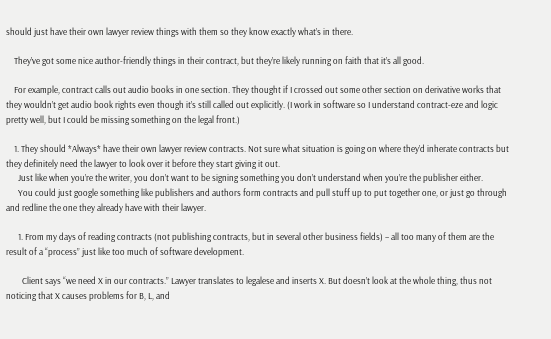should just have their own lawyer review things with them so they know exactly what’s in there.

    They’ve got some nice author-friendly things in their contract, but they’re likely running on faith that it’s all good.

    For example, contract calls out audio books in one section. They thought if I crossed out some other section on derivative works that they wouldn’t get audio book rights even though it’s still called out explicitly. (I work in software so I understand contract-eze and logic pretty well, but I could be missing something on the legal front.)

    1. They should *Always* have their own lawyer review contracts. Not sure what situation is going on where they’d inherate contracts but they definitely need the lawyer to look over it before they start giving it out.
      Just like when you’re the writer, you don’t want to be signing something you don’t understand when you’re the publisher either.
      You could just google something like publishers and authors form contracts and pull stuff up to put together one, or just go through and redline the one they already have with their lawyer.

      1. From my days of reading contracts (not publishing contracts, but in several other business fields) – all too many of them are the result of a “process” just like too much of software development.

        Client says “we need X in our contracts.” Lawyer translates to legalese and inserts X. But doesn’t look at the whole thing, thus not noticing that X causes problems for B, L, and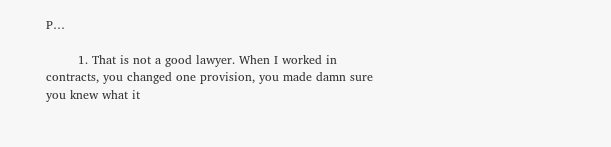P…

        1. That is not a good lawyer. When I worked in contracts, you changed one provision, you made damn sure you knew what it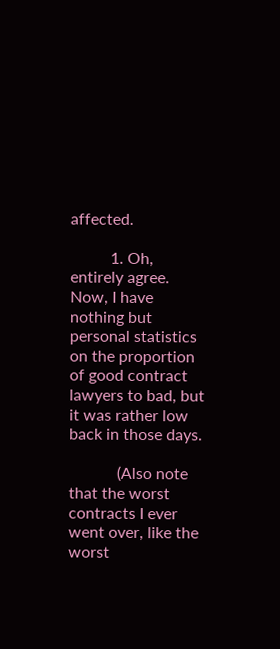affected.

          1. Oh, entirely agree. Now, I have nothing but personal statistics on the proportion of good contract lawyers to bad, but it was rather low back in those days.

            (Also note that the worst contracts I ever went over, like the worst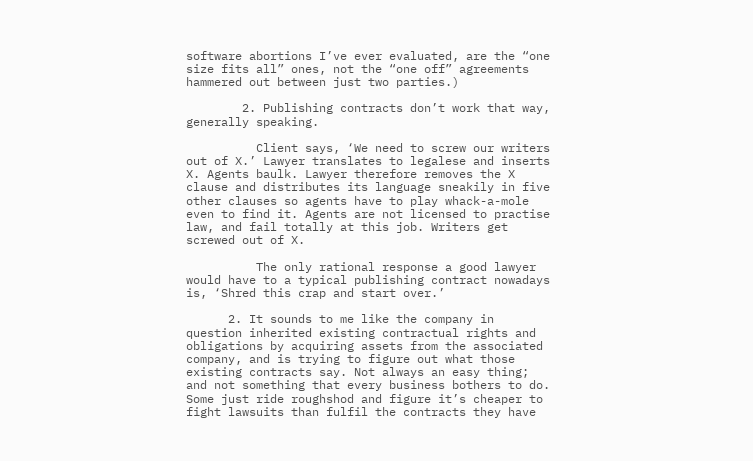software abortions I’ve ever evaluated, are the “one size fits all” ones, not the “one off” agreements hammered out between just two parties.)

        2. Publishing contracts don’t work that way, generally speaking.

          Client says, ‘We need to screw our writers out of X.’ Lawyer translates to legalese and inserts X. Agents baulk. Lawyer therefore removes the X clause and distributes its language sneakily in five other clauses so agents have to play whack-a-mole even to find it. Agents are not licensed to practise law, and fail totally at this job. Writers get screwed out of X.

          The only rational response a good lawyer would have to a typical publishing contract nowadays is, ‘Shred this crap and start over.’

      2. It sounds to me like the company in question inherited existing contractual rights and obligations by acquiring assets from the associated company, and is trying to figure out what those existing contracts say. Not always an easy thing; and not something that every business bothers to do. Some just ride roughshod and figure it’s cheaper to fight lawsuits than fulfil the contracts they have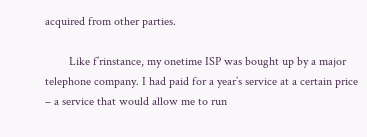acquired from other parties.

        Like f’rinstance, my onetime ISP was bought up by a major telephone company. I had paid for a year’s service at a certain price – a service that would allow me to run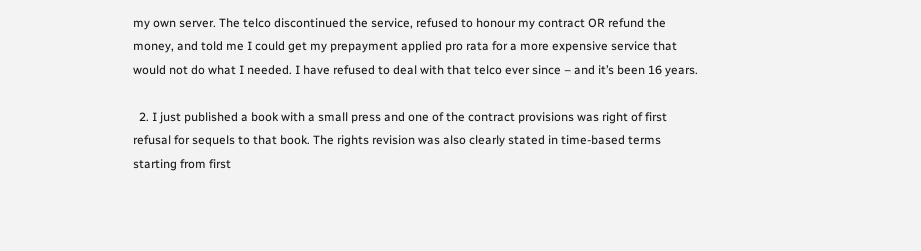my own server. The telco discontinued the service, refused to honour my contract OR refund the money, and told me I could get my prepayment applied pro rata for a more expensive service that would not do what I needed. I have refused to deal with that telco ever since – and it’s been 16 years.

  2. I just published a book with a small press and one of the contract provisions was right of first refusal for sequels to that book. The rights revision was also clearly stated in time-based terms starting from first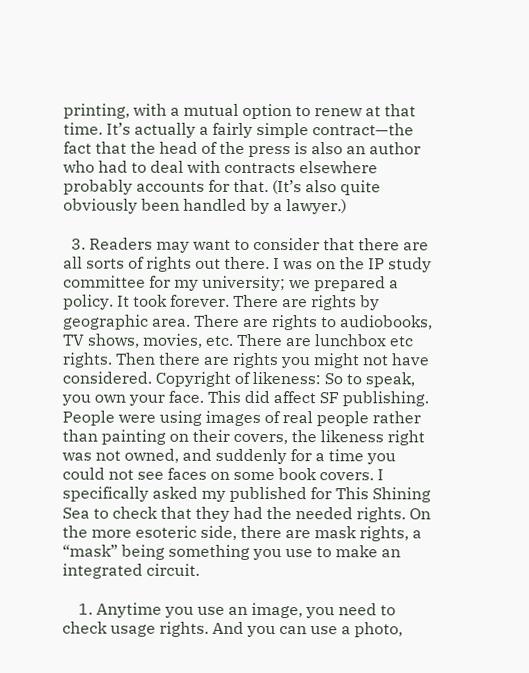printing, with a mutual option to renew at that time. It’s actually a fairly simple contract—the fact that the head of the press is also an author who had to deal with contracts elsewhere probably accounts for that. (It’s also quite obviously been handled by a lawyer.)

  3. Readers may want to consider that there are all sorts of rights out there. I was on the IP study committee for my university; we prepared a policy. It took forever. There are rights by geographic area. There are rights to audiobooks, TV shows, movies, etc. There are lunchbox etc rights. Then there are rights you might not have considered. Copyright of likeness: So to speak, you own your face. This did affect SF publishing. People were using images of real people rather than painting on their covers, the likeness right was not owned, and suddenly for a time you could not see faces on some book covers. I specifically asked my published for This Shining Sea to check that they had the needed rights. On the more esoteric side, there are mask rights, a “mask” being something you use to make an integrated circuit.

    1. Anytime you use an image, you need to check usage rights. And you can use a photo,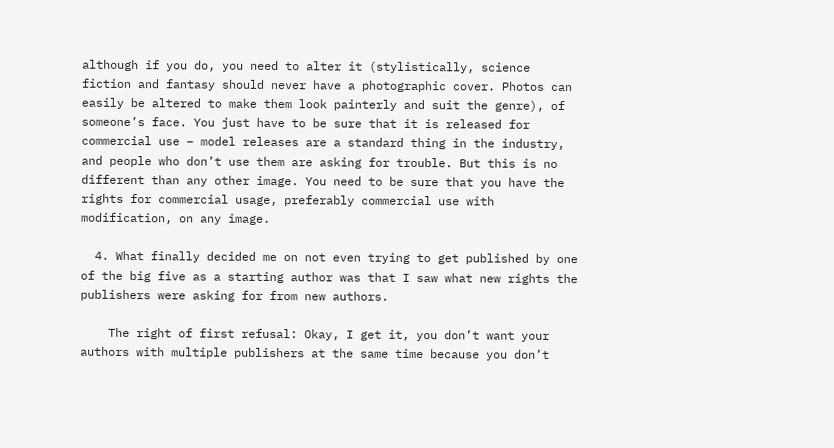although if you do, you need to alter it (stylistically, science fiction and fantasy should never have a photographic cover. Photos can easily be altered to make them look painterly and suit the genre), of someone’s face. You just have to be sure that it is released for commercial use – model releases are a standard thing in the industry, and people who don’t use them are asking for trouble. But this is no different than any other image. You need to be sure that you have the rights for commercial usage, preferably commercial use with modification, on any image.

  4. What finally decided me on not even trying to get published by one of the big five as a starting author was that I saw what new rights the publishers were asking for from new authors.

    The right of first refusal: Okay, I get it, you don’t want your authors with multiple publishers at the same time because you don’t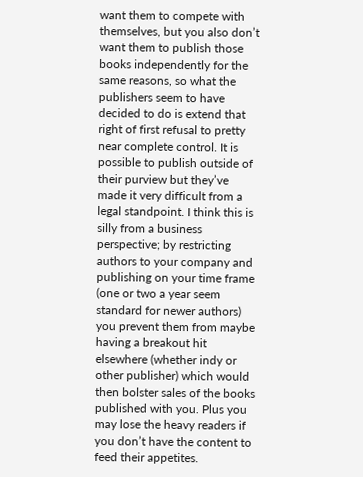want them to compete with themselves, but you also don’t want them to publish those books independently for the same reasons, so what the publishers seem to have decided to do is extend that right of first refusal to pretty near complete control. It is possible to publish outside of their purview but they’ve made it very difficult from a legal standpoint. I think this is silly from a business perspective; by restricting authors to your company and publishing on your time frame (one or two a year seem standard for newer authors) you prevent them from maybe having a breakout hit elsewhere (whether indy or other publisher) which would then bolster sales of the books published with you. Plus you may lose the heavy readers if you don’t have the content to feed their appetites.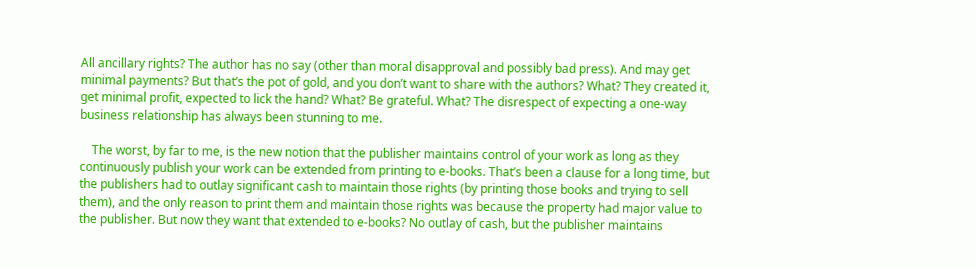All ancillary rights? The author has no say (other than moral disapproval and possibly bad press). And may get minimal payments? But that’s the pot of gold, and you don’t want to share with the authors? What? They created it, get minimal profit, expected to lick the hand? What? Be grateful. What? The disrespect of expecting a one-way business relationship has always been stunning to me.

    The worst, by far to me, is the new notion that the publisher maintains control of your work as long as they continuously publish your work can be extended from printing to e-books. That’s been a clause for a long time, but the publishers had to outlay significant cash to maintain those rights (by printing those books and trying to sell them), and the only reason to print them and maintain those rights was because the property had major value to the publisher. But now they want that extended to e-books? No outlay of cash, but the publisher maintains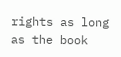rights as long as the book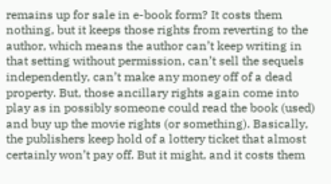remains up for sale in e-book form? It costs them nothing, but it keeps those rights from reverting to the author, which means the author can’t keep writing in that setting without permission, can’t sell the sequels independently, can’t make any money off of a dead property. But, those ancillary rights again come into play as in possibly someone could read the book (used) and buy up the movie rights (or something). Basically, the publishers keep hold of a lottery ticket that almost certainly won’t pay off. But it might, and it costs them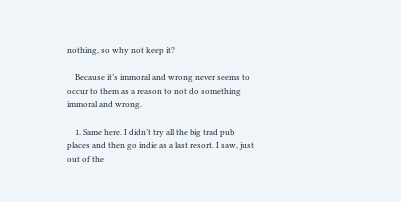nothing, so why not keep it?

    Because it’s immoral and wrong never seems to occur to them as a reason to not do something immoral and wrong.

    1. Same here. I didn’t try all the big trad pub places and then go indie as a last resort. I saw, just out of the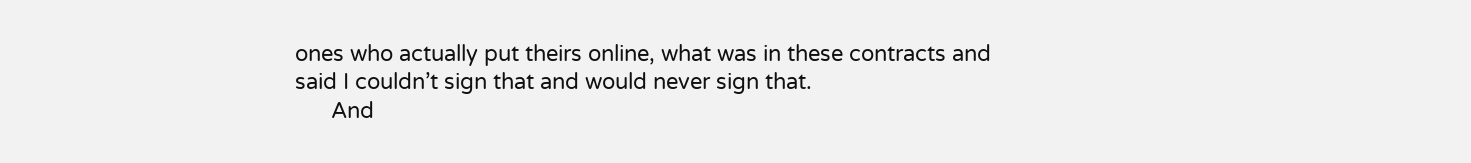ones who actually put theirs online, what was in these contracts and said I couldn’t sign that and would never sign that.
      And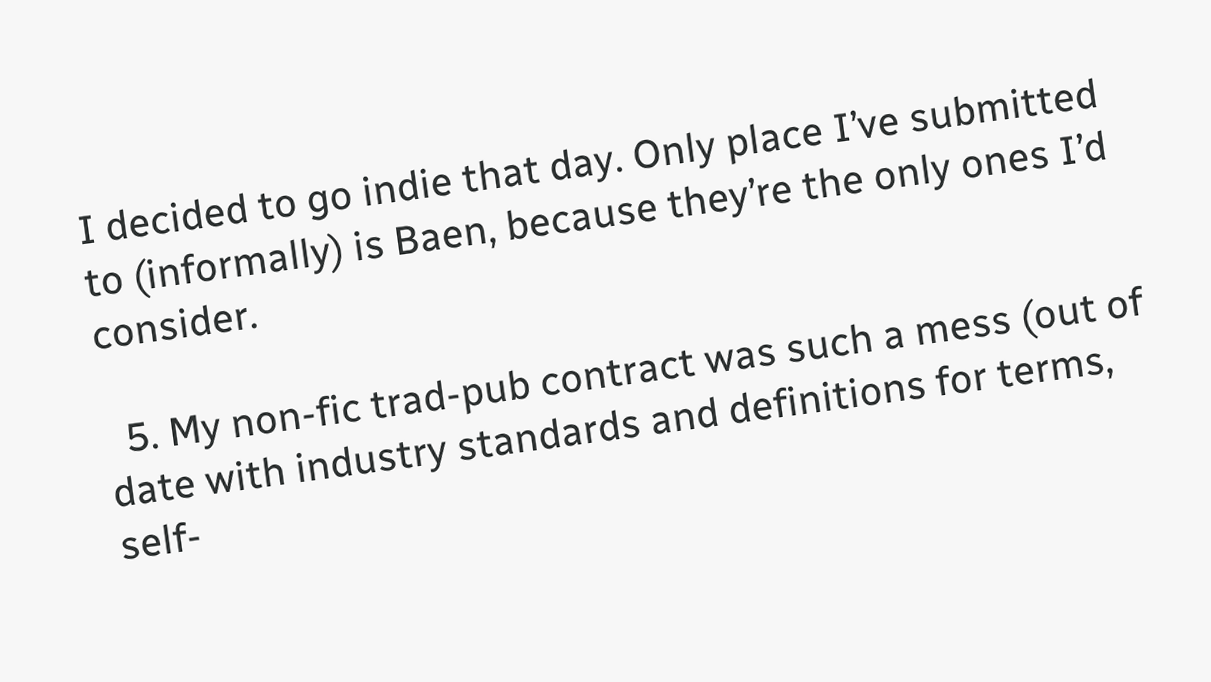I decided to go indie that day. Only place I’ve submitted to (informally) is Baen, because they’re the only ones I’d consider.

  5. My non-fic trad-pub contract was such a mess (out of date with industry standards and definitions for terms, self-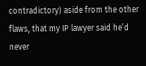contradictory) aside from the other flaws, that my IP lawyer said he’d never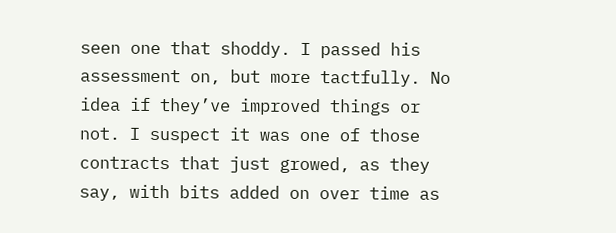seen one that shoddy. I passed his assessment on, but more tactfully. No idea if they’ve improved things or not. I suspect it was one of those contracts that just growed, as they say, with bits added on over time as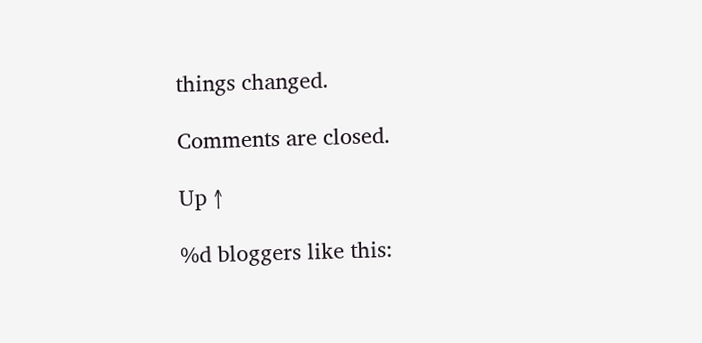things changed.

Comments are closed.

Up ↑

%d bloggers like this: